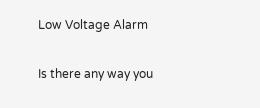Low Voltage Alarm

Is there any way you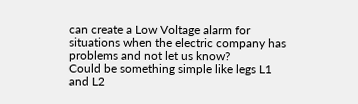can create a Low Voltage alarm for situations when the electric company has problems and not let us know?
Could be something simple like legs L1 and L2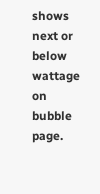shows next or below wattage on bubble page.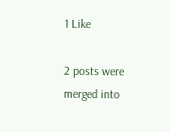1 Like

2 posts were merged into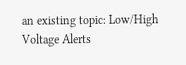an existing topic: Low/High Voltage Alerts